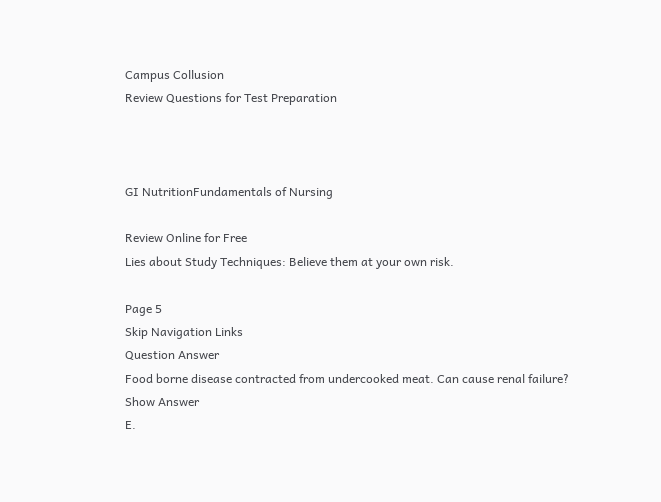Campus Collusion
Review Questions for Test Preparation



GI NutritionFundamentals of Nursing

Review Online for Free
Lies about Study Techniques: Believe them at your own risk.

Page 5
Skip Navigation Links
Question Answer
Food borne disease contracted from undercooked meat. Can cause renal failure?
Show Answer
E.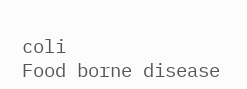coli
Food borne disease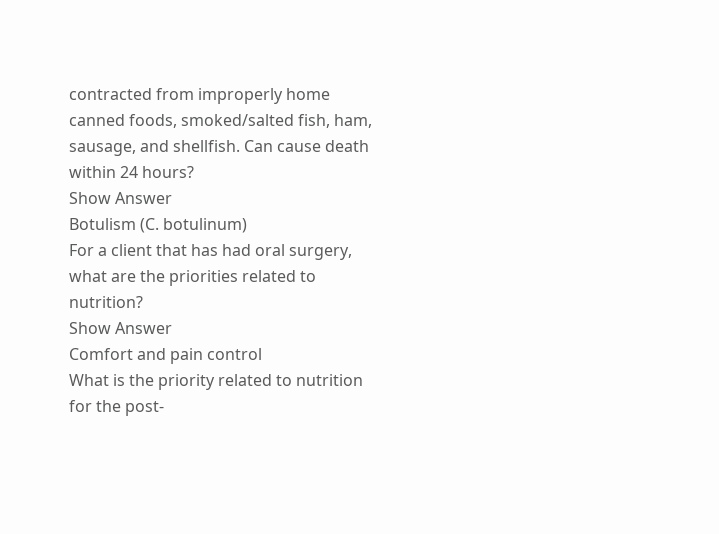contracted from improperly home canned foods, smoked/salted fish, ham, sausage, and shellfish. Can cause death within 24 hours?
Show Answer
Botulism (C. botulinum)
For a client that has had oral surgery, what are the priorities related to nutrition?
Show Answer
Comfort and pain control
What is the priority related to nutrition for the post-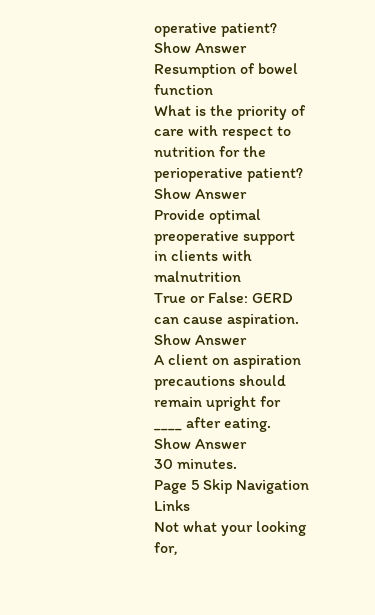operative patient?
Show Answer
Resumption of bowel function
What is the priority of care with respect to nutrition for the perioperative patient?
Show Answer
Provide optimal preoperative support in clients with malnutrition
True or False: GERD can cause aspiration.
Show Answer
A client on aspiration precautions should remain upright for ____ after eating.
Show Answer
30 minutes.
Page 5 Skip Navigation Links
Not what your looking for,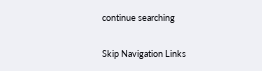continue searching

Skip Navigation Links